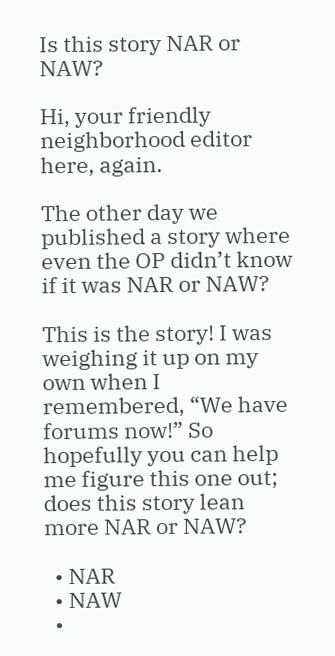Is this story NAR or NAW?

Hi, your friendly neighborhood editor here, again.

The other day we published a story where even the OP didn’t know if it was NAR or NAW?

This is the story! I was weighing it up on my own when I remembered, “We have forums now!” So hopefully you can help me figure this one out; does this story lean more NAR or NAW?

  • NAR
  • NAW
  •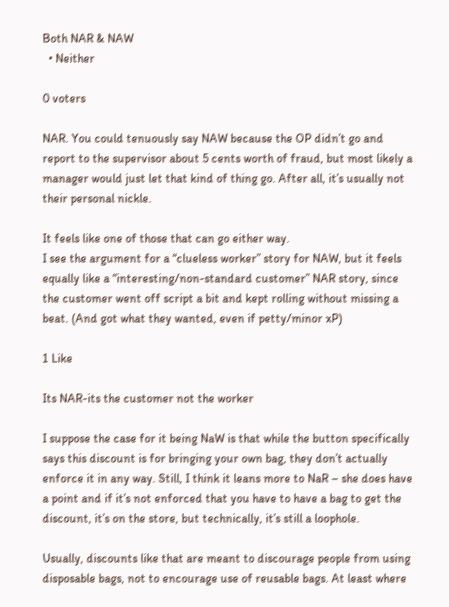Both NAR & NAW
  • Neither

0 voters

NAR. You could tenuously say NAW because the OP didn’t go and report to the supervisor about 5 cents worth of fraud, but most likely a manager would just let that kind of thing go. After all, it’s usually not their personal nickle.

It feels like one of those that can go either way.
I see the argument for a “clueless worker” story for NAW, but it feels equally like a “interesting/non-standard customer” NAR story, since the customer went off script a bit and kept rolling without missing a beat. (And got what they wanted, even if petty/minor xP)

1 Like

Its NAR-its the customer not the worker

I suppose the case for it being NaW is that while the button specifically says this discount is for bringing your own bag, they don’t actually enforce it in any way. Still, I think it leans more to NaR – she does have a point and if it’s not enforced that you have to have a bag to get the discount, it’s on the store, but technically, it’s still a loophole.

Usually, discounts like that are meant to discourage people from using disposable bags, not to encourage use of reusable bags. At least where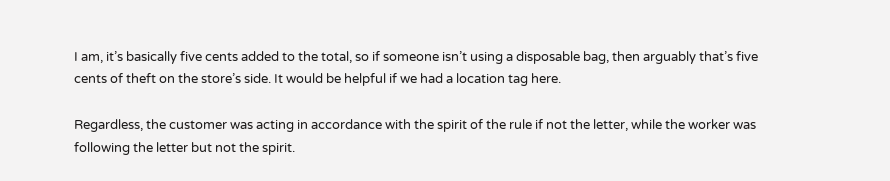I am, it’s basically five cents added to the total, so if someone isn’t using a disposable bag, then arguably that’s five cents of theft on the store’s side. It would be helpful if we had a location tag here.

Regardless, the customer was acting in accordance with the spirit of the rule if not the letter, while the worker was following the letter but not the spirit.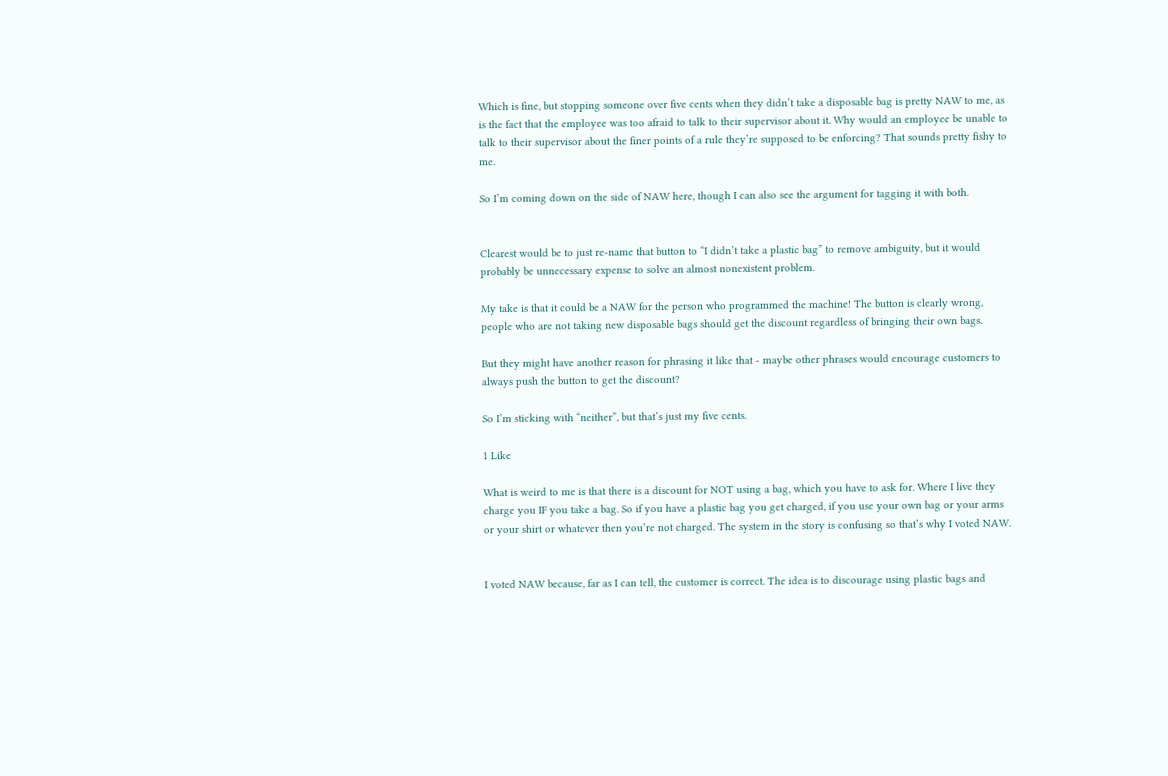Which is fine, but stopping someone over five cents when they didn’t take a disposable bag is pretty NAW to me, as is the fact that the employee was too afraid to talk to their supervisor about it. Why would an employee be unable to talk to their supervisor about the finer points of a rule they’re supposed to be enforcing? That sounds pretty fishy to me.

So I’m coming down on the side of NAW here, though I can also see the argument for tagging it with both.


Clearest would be to just re-name that button to “I didn’t take a plastic bag” to remove ambiguity, but it would probably be unnecessary expense to solve an almost nonexistent problem.

My take is that it could be a NAW for the person who programmed the machine! The button is clearly wrong, people who are not taking new disposable bags should get the discount regardless of bringing their own bags.

But they might have another reason for phrasing it like that - maybe other phrases would encourage customers to always push the button to get the discount?

So I’m sticking with “neither”, but that’s just my five cents.

1 Like

What is weird to me is that there is a discount for NOT using a bag, which you have to ask for. Where I live they charge you IF you take a bag. So if you have a plastic bag you get charged, if you use your own bag or your arms or your shirt or whatever then you’re not charged. The system in the story is confusing so that’s why I voted NAW.


I voted NAW because, far as I can tell, the customer is correct. The idea is to discourage using plastic bags and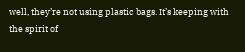well, they’re not using plastic bags. It’s keeping with the spirit of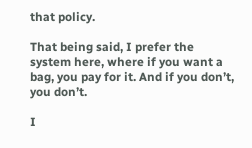that policy.

That being said, I prefer the system here, where if you want a bag, you pay for it. And if you don’t, you don’t.

I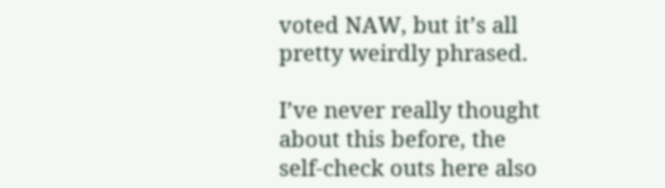voted NAW, but it’s all pretty weirdly phrased.

I’ve never really thought about this before, the self-check outs here also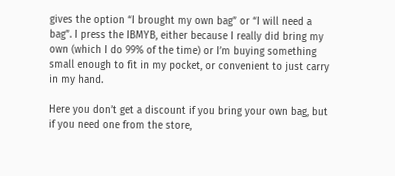gives the option “I brought my own bag” or “I will need a bag”. I press the IBMYB, either because I really did bring my own (which I do 99% of the time) or I’m buying something small enough to fit in my pocket, or convenient to just carry in my hand.

Here you don’t get a discount if you bring your own bag, but if you need one from the store,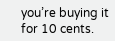you’re buying it for 10 cents.